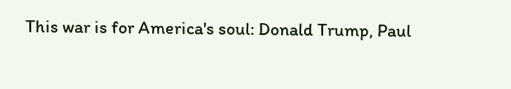This war is for America's soul: Donald Trump, Paul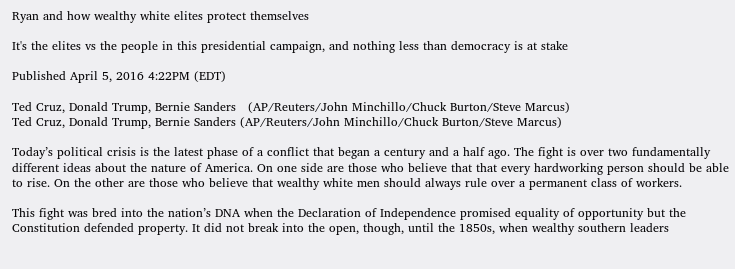Ryan and how wealthy white elites protect themselves

It's the elites vs the people in this presidential campaign, and nothing less than democracy is at stake

Published April 5, 2016 4:22PM (EDT)

Ted Cruz, Donald Trump, Bernie Sanders   (AP/Reuters/John Minchillo/Chuck Burton/Steve Marcus)
Ted Cruz, Donald Trump, Bernie Sanders (AP/Reuters/John Minchillo/Chuck Burton/Steve Marcus)

Today’s political crisis is the latest phase of a conflict that began a century and a half ago. The fight is over two fundamentally different ideas about the nature of America. On one side are those who believe that that every hardworking person should be able to rise. On the other are those who believe that wealthy white men should always rule over a permanent class of workers.

This fight was bred into the nation’s DNA when the Declaration of Independence promised equality of opportunity but the Constitution defended property. It did not break into the open, though, until the 1850s, when wealthy southern leaders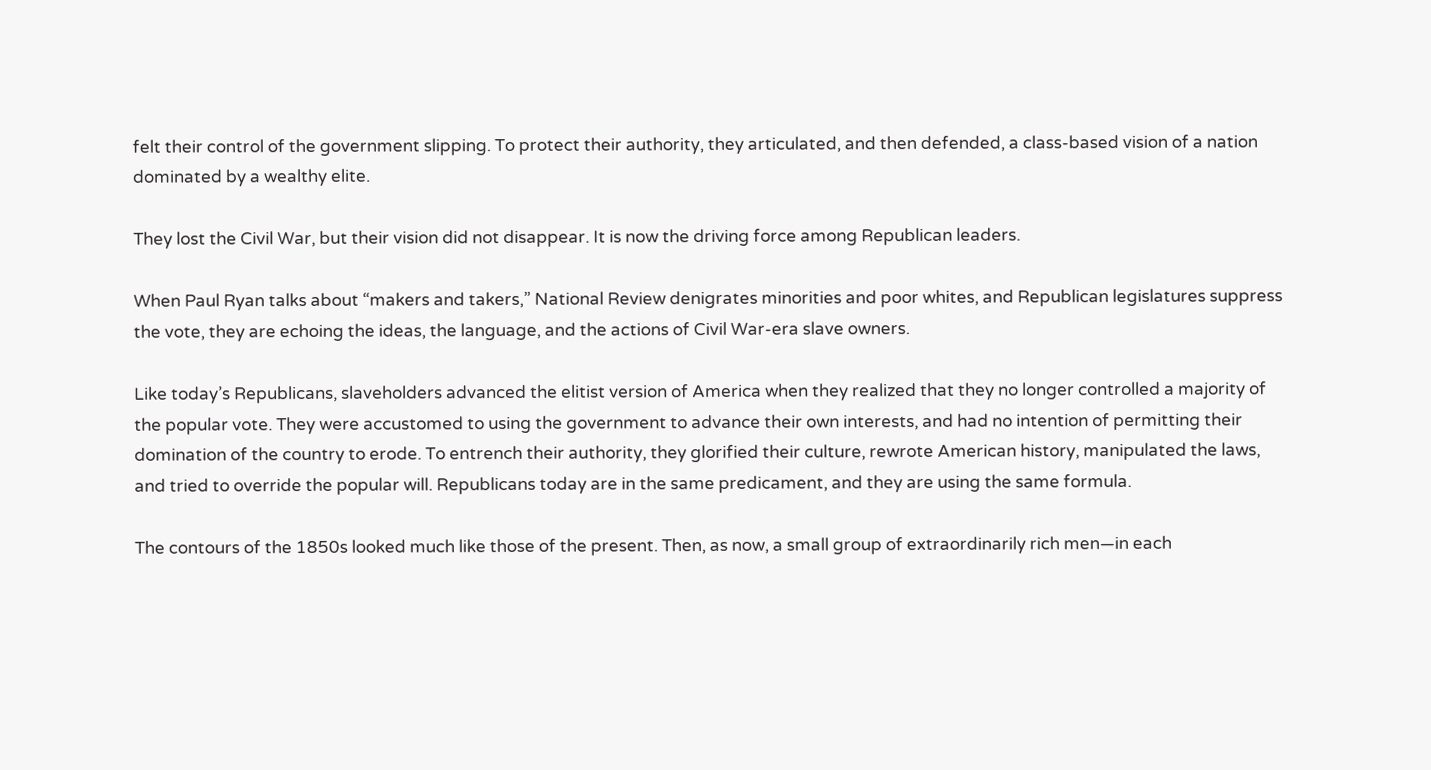felt their control of the government slipping. To protect their authority, they articulated, and then defended, a class-based vision of a nation dominated by a wealthy elite.

They lost the Civil War, but their vision did not disappear. It is now the driving force among Republican leaders.

When Paul Ryan talks about “makers and takers,” National Review denigrates minorities and poor whites, and Republican legislatures suppress the vote, they are echoing the ideas, the language, and the actions of Civil War-era slave owners.

Like today’s Republicans, slaveholders advanced the elitist version of America when they realized that they no longer controlled a majority of the popular vote. They were accustomed to using the government to advance their own interests, and had no intention of permitting their domination of the country to erode. To entrench their authority, they glorified their culture, rewrote American history, manipulated the laws, and tried to override the popular will. Republicans today are in the same predicament, and they are using the same formula.

The contours of the 1850s looked much like those of the present. Then, as now, a small group of extraordinarily rich men—in each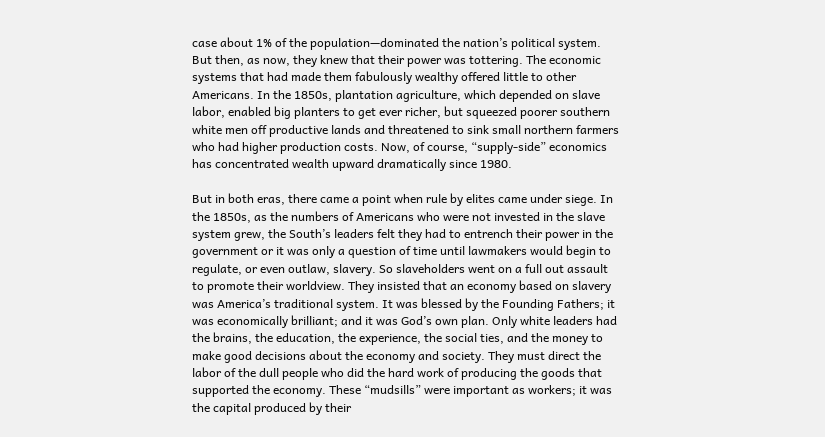case about 1% of the population—dominated the nation’s political system. But then, as now, they knew that their power was tottering. The economic systems that had made them fabulously wealthy offered little to other Americans. In the 1850s, plantation agriculture, which depended on slave labor, enabled big planters to get ever richer, but squeezed poorer southern white men off productive lands and threatened to sink small northern farmers who had higher production costs. Now, of course, “supply-side” economics has concentrated wealth upward dramatically since 1980.

But in both eras, there came a point when rule by elites came under siege. In the 1850s, as the numbers of Americans who were not invested in the slave system grew, the South’s leaders felt they had to entrench their power in the government or it was only a question of time until lawmakers would begin to regulate, or even outlaw, slavery. So slaveholders went on a full out assault to promote their worldview. They insisted that an economy based on slavery was America’s traditional system. It was blessed by the Founding Fathers; it was economically brilliant; and it was God’s own plan. Only white leaders had the brains, the education, the experience, the social ties, and the money to make good decisions about the economy and society. They must direct the labor of the dull people who did the hard work of producing the goods that supported the economy. These “mudsills” were important as workers; it was the capital produced by their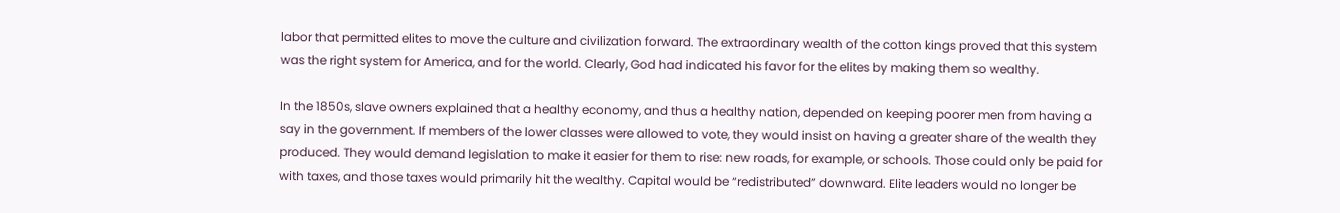labor that permitted elites to move the culture and civilization forward. The extraordinary wealth of the cotton kings proved that this system was the right system for America, and for the world. Clearly, God had indicated his favor for the elites by making them so wealthy.

In the 1850s, slave owners explained that a healthy economy, and thus a healthy nation, depended on keeping poorer men from having a say in the government. If members of the lower classes were allowed to vote, they would insist on having a greater share of the wealth they produced. They would demand legislation to make it easier for them to rise: new roads, for example, or schools. Those could only be paid for with taxes, and those taxes would primarily hit the wealthy. Capital would be “redistributed” downward. Elite leaders would no longer be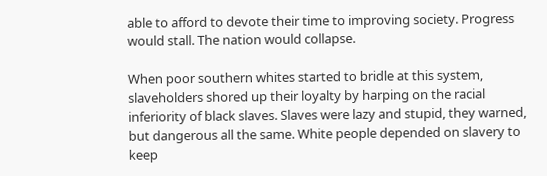able to afford to devote their time to improving society. Progress would stall. The nation would collapse.

When poor southern whites started to bridle at this system, slaveholders shored up their loyalty by harping on the racial inferiority of black slaves. Slaves were lazy and stupid, they warned, but dangerous all the same. White people depended on slavery to keep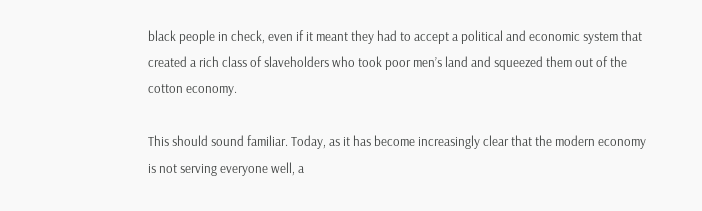black people in check, even if it meant they had to accept a political and economic system that created a rich class of slaveholders who took poor men’s land and squeezed them out of the cotton economy.

This should sound familiar. Today, as it has become increasingly clear that the modern economy is not serving everyone well, a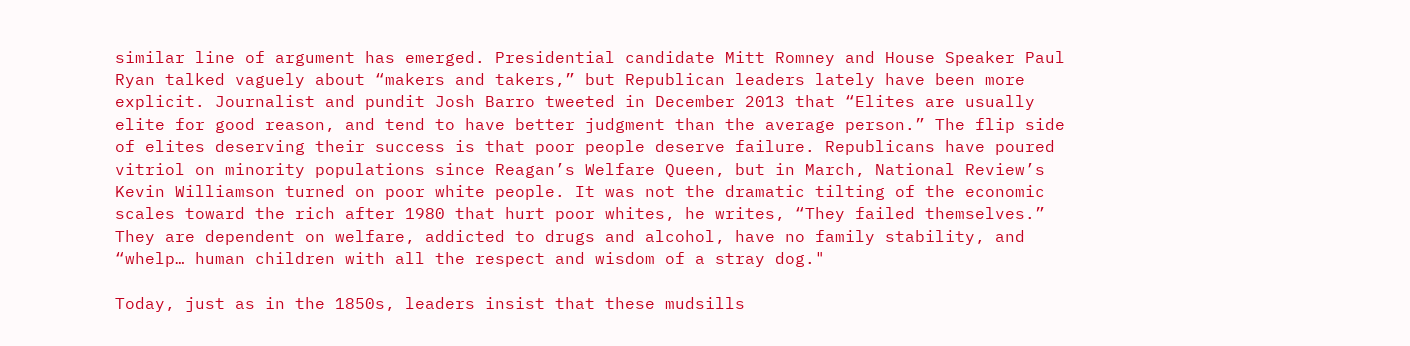similar line of argument has emerged. Presidential candidate Mitt Romney and House Speaker Paul Ryan talked vaguely about “makers and takers,” but Republican leaders lately have been more explicit. Journalist and pundit Josh Barro tweeted in December 2013 that “Elites are usually elite for good reason, and tend to have better judgment than the average person.” The flip side of elites deserving their success is that poor people deserve failure. Republicans have poured vitriol on minority populations since Reagan’s Welfare Queen, but in March, National Review’s Kevin Williamson turned on poor white people. It was not the dramatic tilting of the economic scales toward the rich after 1980 that hurt poor whites, he writes, “They failed themselves.” They are dependent on welfare, addicted to drugs and alcohol, have no family stability, and “whelp… human children with all the respect and wisdom of a stray dog."

Today, just as in the 1850s, leaders insist that these mudsills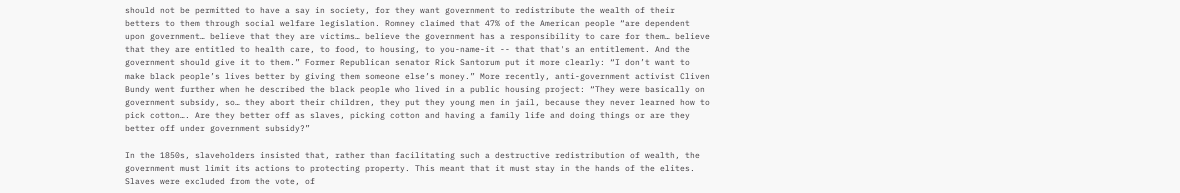should not be permitted to have a say in society, for they want government to redistribute the wealth of their betters to them through social welfare legislation. Romney claimed that 47% of the American people “are dependent upon government… believe that they are victims… believe the government has a responsibility to care for them… believe that they are entitled to health care, to food, to housing, to you-name-it -- that that's an entitlement. And the government should give it to them.” Former Republican senator Rick Santorum put it more clearly: “I don’t want to make black people’s lives better by giving them someone else’s money.” More recently, anti-government activist Cliven Bundy went further when he described the black people who lived in a public housing project: “They were basically on government subsidy, so… they abort their children, they put they young men in jail, because they never learned how to pick cotton…. Are they better off as slaves, picking cotton and having a family life and doing things or are they better off under government subsidy?”

In the 1850s, slaveholders insisted that, rather than facilitating such a destructive redistribution of wealth, the government must limit its actions to protecting property. This meant that it must stay in the hands of the elites. Slaves were excluded from the vote, of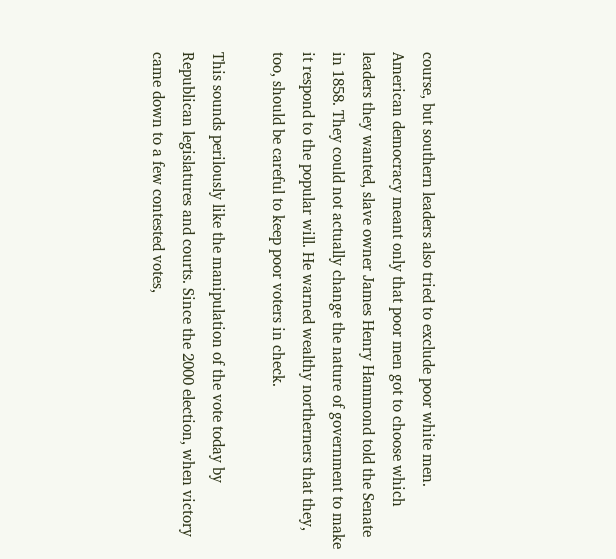course, but southern leaders also tried to exclude poor white men. American democracy meant only that poor men got to choose which leaders they wanted, slave owner James Henry Hammond told the Senate in 1858. They could not actually change the nature of government to make it respond to the popular will. He warned wealthy northerners that they, too, should be careful to keep poor voters in check.

This sounds perilously like the manipulation of the vote today by Republican legislatures and courts. Since the 2000 election, when victory came down to a few contested votes,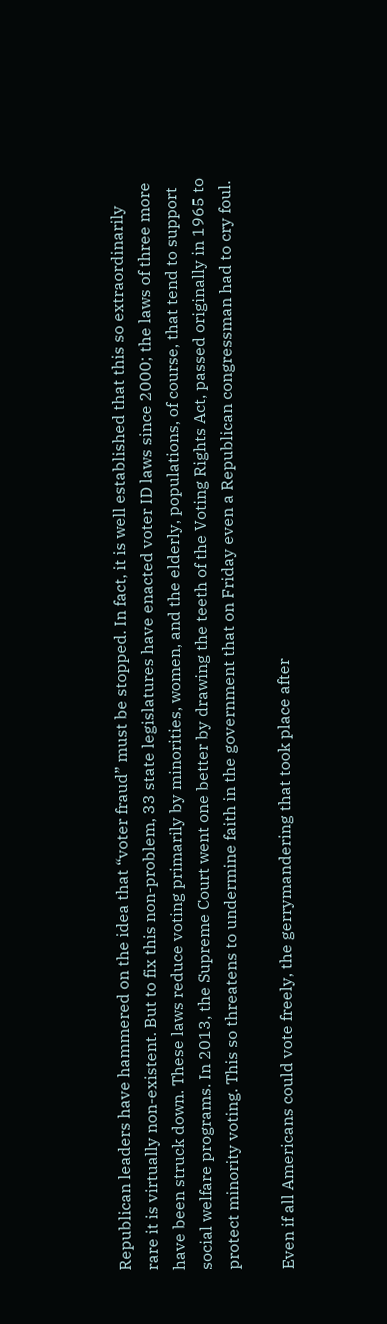Republican leaders have hammered on the idea that “voter fraud” must be stopped. In fact, it is well established that this so extraordinarily rare it is virtually non-existent. But to fix this non-problem, 33 state legislatures have enacted voter ID laws since 2000; the laws of three more have been struck down. These laws reduce voting primarily by minorities, women, and the elderly, populations, of course, that tend to support social welfare programs. In 2013, the Supreme Court went one better by drawing the teeth of the Voting Rights Act, passed originally in 1965 to protect minority voting. This so threatens to undermine faith in the government that on Friday even a Republican congressman had to cry foul.

Even if all Americans could vote freely, the gerrymandering that took place after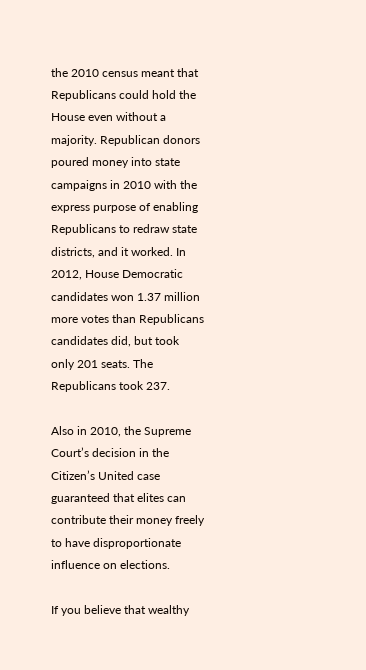the 2010 census meant that Republicans could hold the House even without a majority. Republican donors poured money into state campaigns in 2010 with the express purpose of enabling Republicans to redraw state districts, and it worked. In 2012, House Democratic candidates won 1.37 million more votes than Republicans candidates did, but took only 201 seats. The Republicans took 237.

Also in 2010, the Supreme Court’s decision in the Citizen’s United case guaranteed that elites can contribute their money freely to have disproportionate influence on elections.

If you believe that wealthy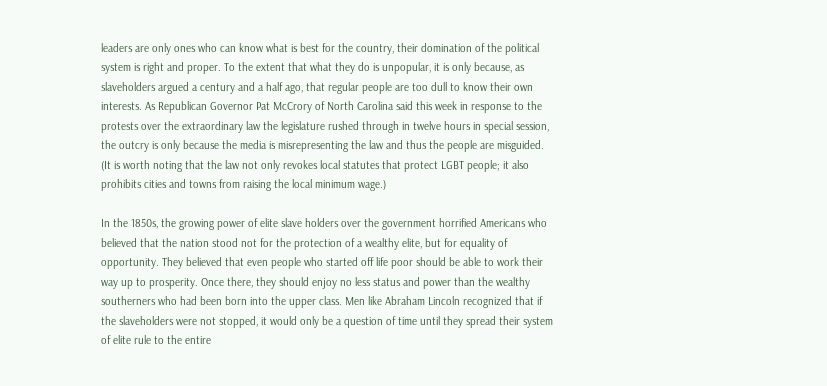leaders are only ones who can know what is best for the country, their domination of the political system is right and proper. To the extent that what they do is unpopular, it is only because, as slaveholders argued a century and a half ago, that regular people are too dull to know their own interests. As Republican Governor Pat McCrory of North Carolina said this week in response to the protests over the extraordinary law the legislature rushed through in twelve hours in special session, the outcry is only because the media is misrepresenting the law and thus the people are misguided. (It is worth noting that the law not only revokes local statutes that protect LGBT people; it also prohibits cities and towns from raising the local minimum wage.)

In the 1850s, the growing power of elite slave holders over the government horrified Americans who believed that the nation stood not for the protection of a wealthy elite, but for equality of opportunity. They believed that even people who started off life poor should be able to work their way up to prosperity. Once there, they should enjoy no less status and power than the wealthy southerners who had been born into the upper class. Men like Abraham Lincoln recognized that if the slaveholders were not stopped, it would only be a question of time until they spread their system of elite rule to the entire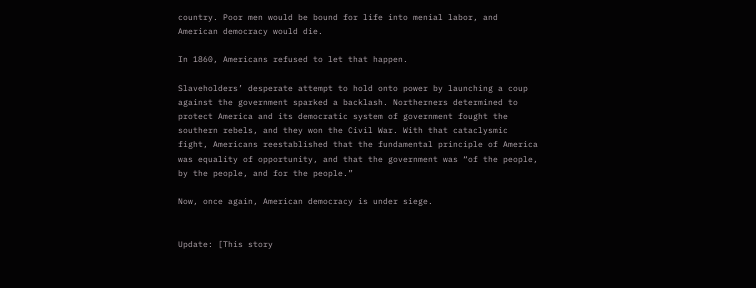country. Poor men would be bound for life into menial labor, and American democracy would die.

In 1860, Americans refused to let that happen.

Slaveholders’ desperate attempt to hold onto power by launching a coup against the government sparked a backlash. Northerners determined to protect America and its democratic system of government fought the southern rebels, and they won the Civil War. With that cataclysmic fight, Americans reestablished that the fundamental principle of America was equality of opportunity, and that the government was “of the people, by the people, and for the people.”

Now, once again, American democracy is under siege.


Update: [This story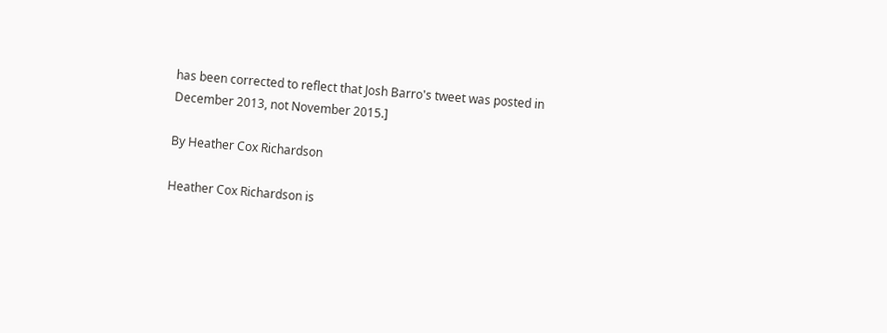has been corrected to reflect that Josh Barro's tweet was posted in December 2013, not November 2015.]

By Heather Cox Richardson

Heather Cox Richardson is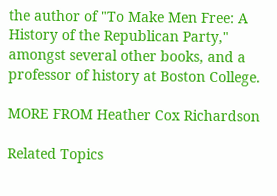the author of "To Make Men Free: A History of the Republican Party," amongst several other books, and a professor of history at Boston College.

MORE FROM Heather Cox Richardson

Related Topics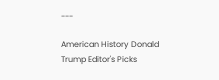---

American History Donald Trump Editor's Picks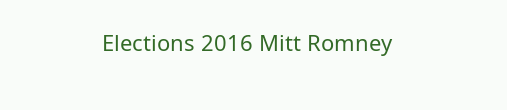Elections 2016 Mitt Romney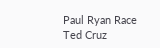Paul Ryan Race Ted Cruz